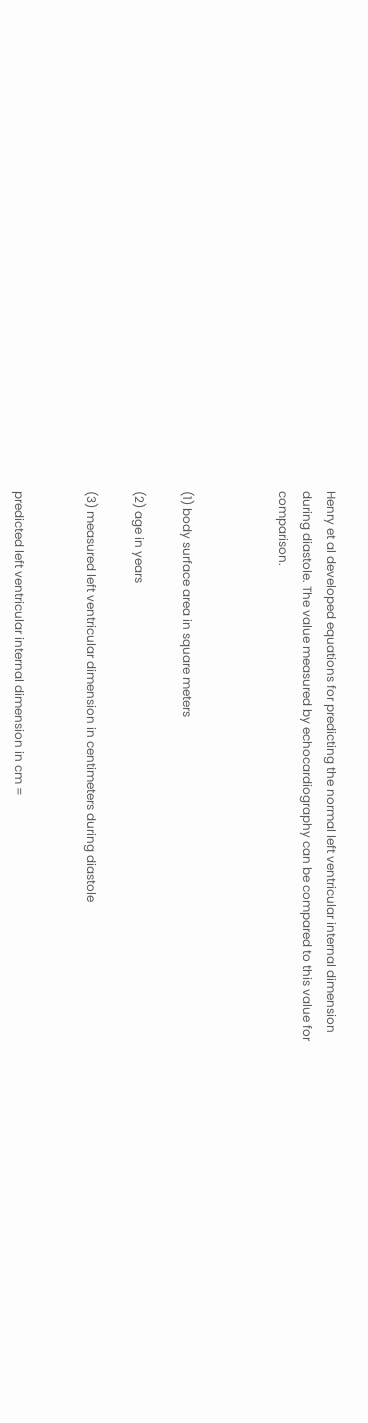Henry et al developed equations for predicting the normal left ventricular internal dimension during diastole. The value measured by echocardiography can be compared to this value for comparison.



(1) body surface area in square meters

(2) age in years

(3) measured left ventricular dimension in centimeters during diastole


predicted left ventricular internal dimension in cm =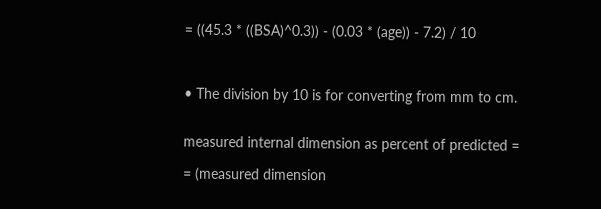= ((45.3 * ((BSA)^0.3)) - (0.03 * (age)) - 7.2) / 10



• The division by 10 is for converting from mm to cm.


measured internal dimension as percent of predicted =

= (measured dimension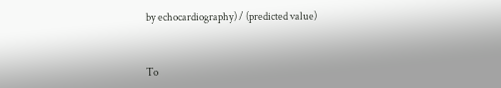by echocardiography) / (predicted value)


To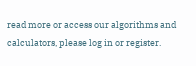read more or access our algorithms and calculators, please log in or register.